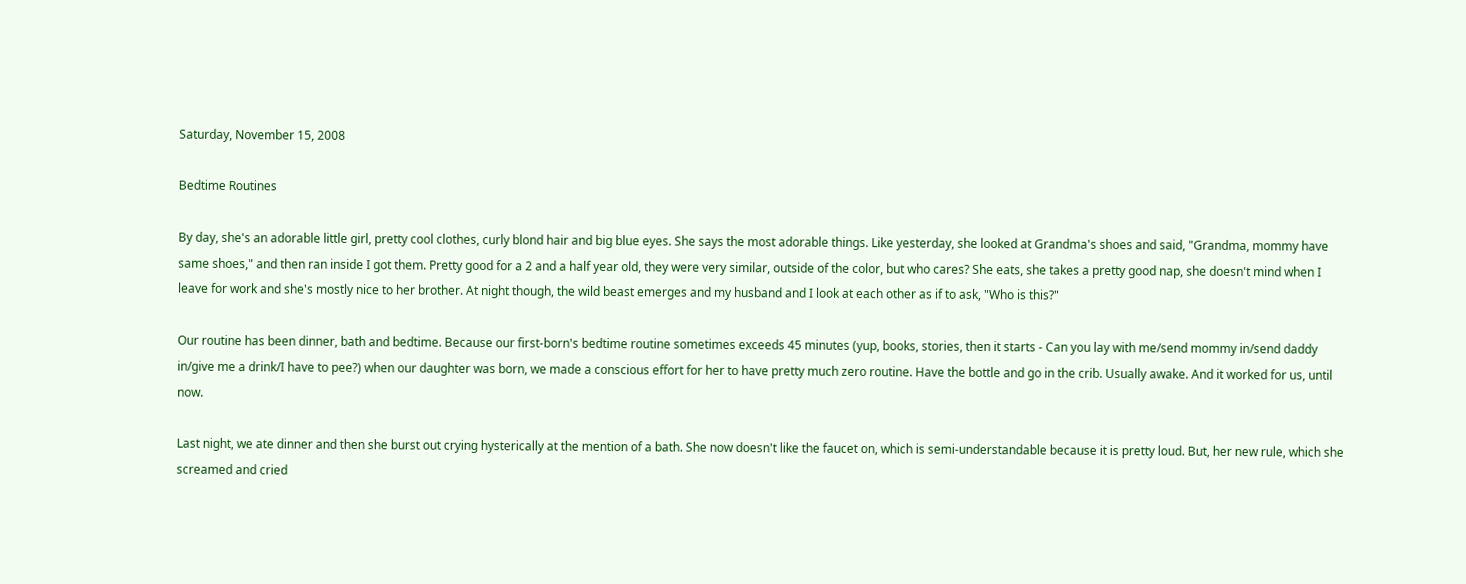Saturday, November 15, 2008

Bedtime Routines

By day, she's an adorable little girl, pretty cool clothes, curly blond hair and big blue eyes. She says the most adorable things. Like yesterday, she looked at Grandma's shoes and said, "Grandma, mommy have same shoes," and then ran inside I got them. Pretty good for a 2 and a half year old, they were very similar, outside of the color, but who cares? She eats, she takes a pretty good nap, she doesn't mind when I leave for work and she's mostly nice to her brother. At night though, the wild beast emerges and my husband and I look at each other as if to ask, "Who is this?"

Our routine has been dinner, bath and bedtime. Because our first-born's bedtime routine sometimes exceeds 45 minutes (yup, books, stories, then it starts - Can you lay with me/send mommy in/send daddy in/give me a drink/I have to pee?) when our daughter was born, we made a conscious effort for her to have pretty much zero routine. Have the bottle and go in the crib. Usually awake. And it worked for us, until now.

Last night, we ate dinner and then she burst out crying hysterically at the mention of a bath. She now doesn't like the faucet on, which is semi-understandable because it is pretty loud. But, her new rule, which she screamed and cried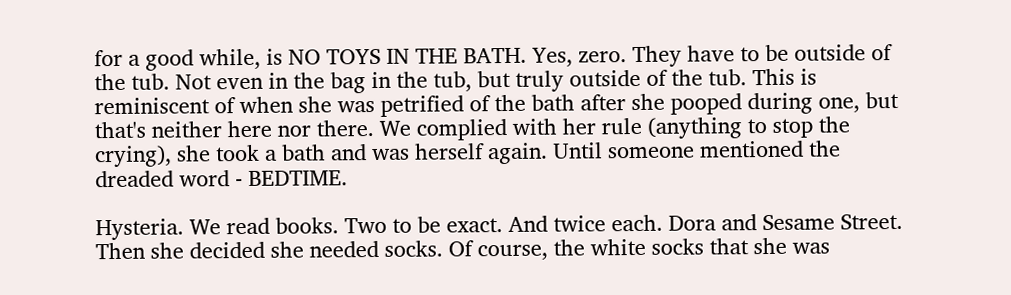for a good while, is NO TOYS IN THE BATH. Yes, zero. They have to be outside of the tub. Not even in the bag in the tub, but truly outside of the tub. This is reminiscent of when she was petrified of the bath after she pooped during one, but that's neither here nor there. We complied with her rule (anything to stop the crying), she took a bath and was herself again. Until someone mentioned the dreaded word - BEDTIME.

Hysteria. We read books. Two to be exact. And twice each. Dora and Sesame Street. Then she decided she needed socks. Of course, the white socks that she was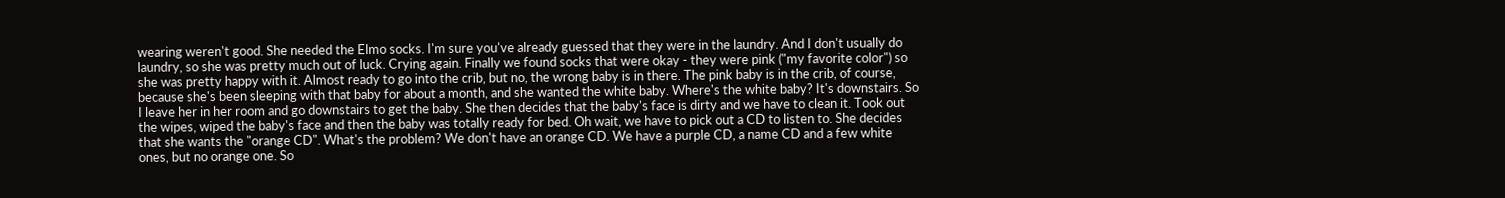wearing weren't good. She needed the Elmo socks. I'm sure you've already guessed that they were in the laundry. And I don't usually do laundry, so she was pretty much out of luck. Crying again. Finally we found socks that were okay - they were pink ("my favorite color") so she was pretty happy with it. Almost ready to go into the crib, but no, the wrong baby is in there. The pink baby is in the crib, of course, because she's been sleeping with that baby for about a month, and she wanted the white baby. Where's the white baby? It's downstairs. So I leave her in her room and go downstairs to get the baby. She then decides that the baby's face is dirty and we have to clean it. Took out the wipes, wiped the baby's face and then the baby was totally ready for bed. Oh wait, we have to pick out a CD to listen to. She decides that she wants the "orange CD". What's the problem? We don't have an orange CD. We have a purple CD, a name CD and a few white ones, but no orange one. So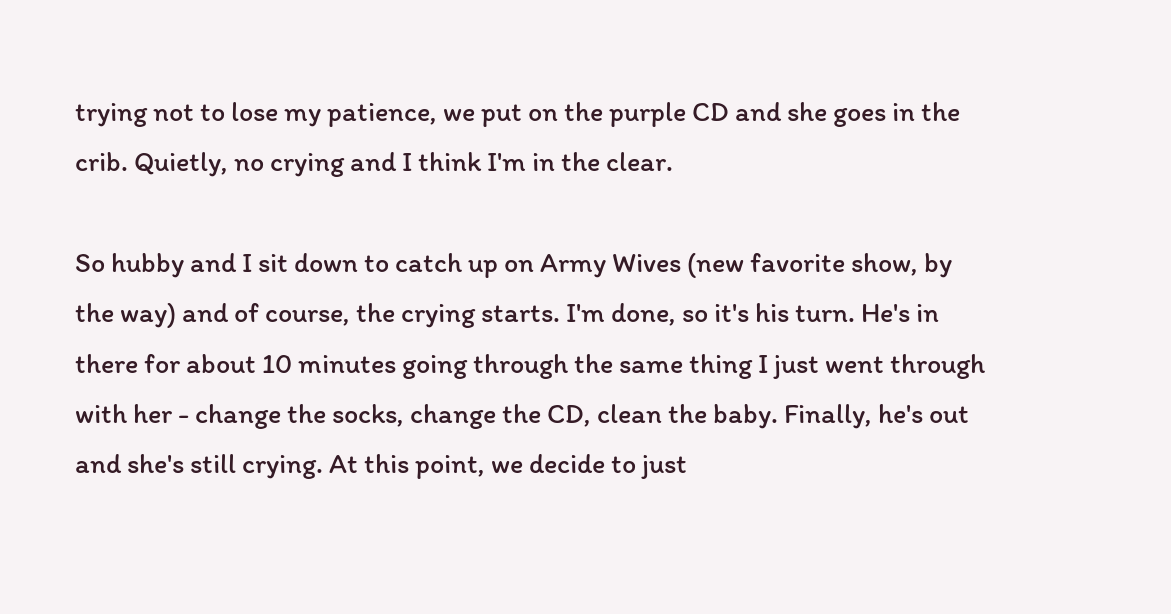trying not to lose my patience, we put on the purple CD and she goes in the crib. Quietly, no crying and I think I'm in the clear.

So hubby and I sit down to catch up on Army Wives (new favorite show, by the way) and of course, the crying starts. I'm done, so it's his turn. He's in there for about 10 minutes going through the same thing I just went through with her - change the socks, change the CD, clean the baby. Finally, he's out and she's still crying. At this point, we decide to just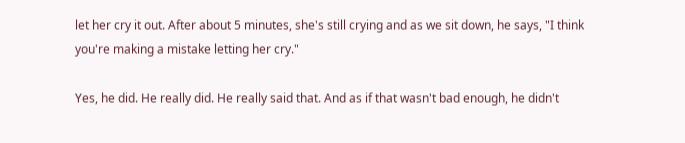let her cry it out. After about 5 minutes, she's still crying and as we sit down, he says, "I think you're making a mistake letting her cry."

Yes, he did. He really did. He really said that. And as if that wasn't bad enough, he didn't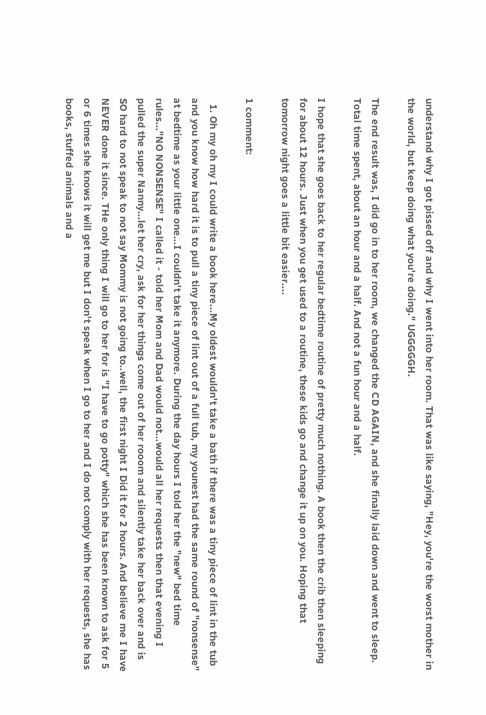understand why I got pissed off and why I went into her room. That was like saying, "Hey, you're the worst mother in the world, but keep doing what you're doing." UGGGGGH.

The end result was, I did go in to her room, we changed the CD AGAIN, and she finally laid down and went to sleep. Total time spent, about an hour and a half. And not a fun hour and a half.

I hope that she goes back to her regular bedtime routine of pretty much nothing. A book then the crib then sleeping for about 12 hours. Just when you get used to a routine, these kids go and change it up on you. Hoping that tomorrow night goes a little bit easier....

1 comment:

  1. Oh my oh my I could write a book here...My oldest wouldn't take a bath if there was a tiny piece of lint in the tub and you know how hard it is to pull a tiny piece of lint out of a full tub, my younest had the same round of "nonsense" at bedtime as your little one...I couldn't take it anymore. During the day hours I told her the "new" bed time rules..."NO NONSENSE" I called it - told her Mom and Dad would not...would all her requests then that evening I pulled the super Nanny...let her cry, ask for her things come out of her rooom and silently take her back over and is SO hard to not speak to not say Mommy is not going to..well, the first night I Did it for 2 hours. And believe me I have NEVER done it since. THe only thing I will go to her for is "I have to go potty" which she has been known to ask for 5 or 6 times she knows it will get me but I don't speak when I go to her and I do not comply with her requests, she has books, stuffed animals and a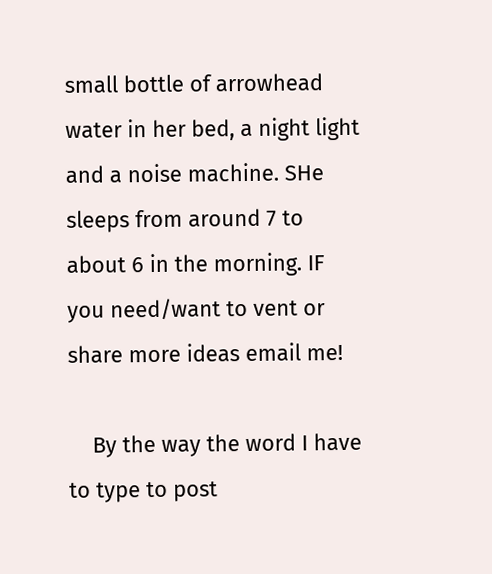small bottle of arrowhead water in her bed, a night light and a noise machine. SHe sleeps from around 7 to about 6 in the morning. IF you need/want to vent or share more ideas email me!

    By the way the word I have to type to post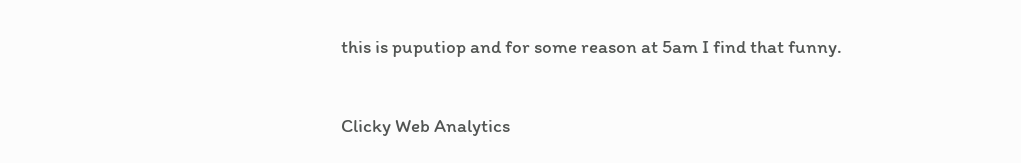this is puputiop and for some reason at 5am I find that funny.


Clicky Web Analytics